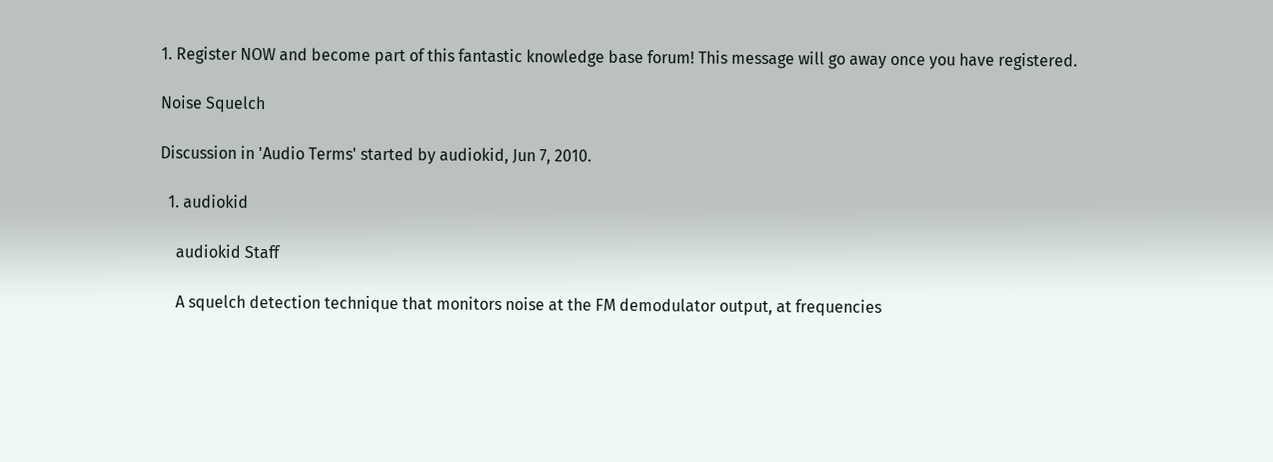1. Register NOW and become part of this fantastic knowledge base forum! This message will go away once you have registered.

Noise Squelch

Discussion in 'Audio Terms' started by audiokid, Jun 7, 2010.

  1. audiokid

    audiokid Staff

    A squelch detection technique that monitors noise at the FM demodulator output, at frequencies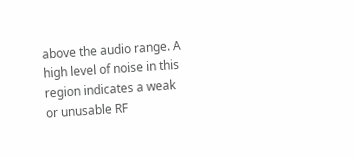above the audio range. A high level of noise in this region indicates a weak or unusable RF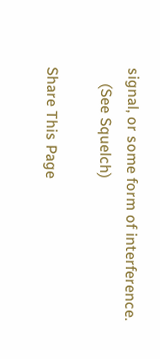signal, or some form of interference.
    (See Squelch)

Share This Page